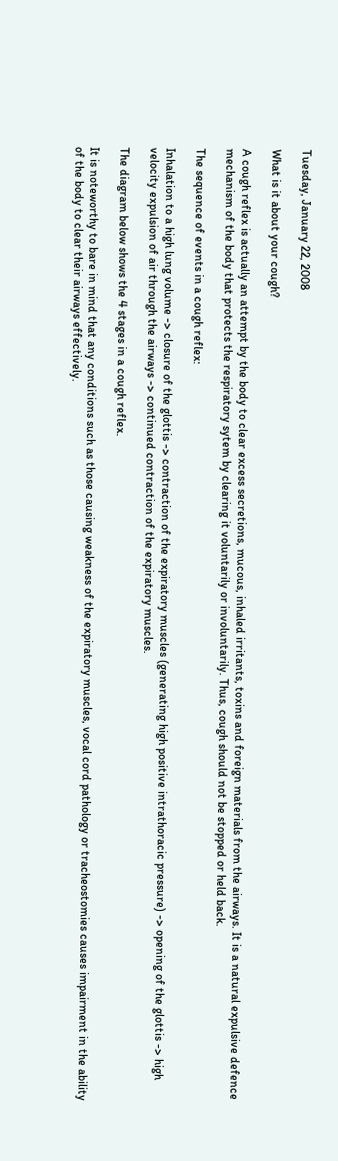Tuesday, January 22, 2008

What is it about your cough?

A cough reflex is actually an attempt by the body to clear excess secretions, mucous, inhaled irritants, toxins and foreign materials from the airways. It is a natural expulsive defence mechanism of the body that protects the respiratory sytem by clearing it voluntarily or involuntarily. Thus, cough should not be stopped or held back.

The sequence of events in a cough reflex:

Inhalation to a high lung volume -> closure of the glottis -> contraction of the expiratory muscles (generating high positive intrathoracic pressure) -> opening of the glottis -> high velocity expulsion of air through the airways -> continued contraction of the expiratory muscles.

The diagram below shows the 4 stages in a cough reflex.

It is noteworthy to bare in mind that any conditions such as those causing weakness of the expiratory muscles, vocal cord pathology or tracheostomies causes impairment in the ability of the body to clear their airways effectively.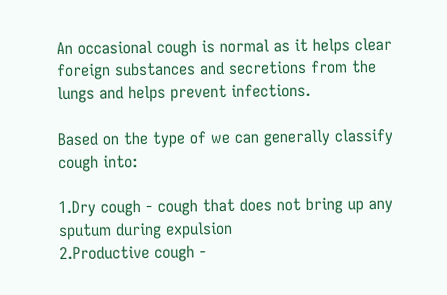An occasional cough is normal as it helps clear foreign substances and secretions from the lungs and helps prevent infections.

Based on the type of we can generally classify cough into:

1.Dry cough - cough that does not bring up any sputum during expulsion
2.Productive cough -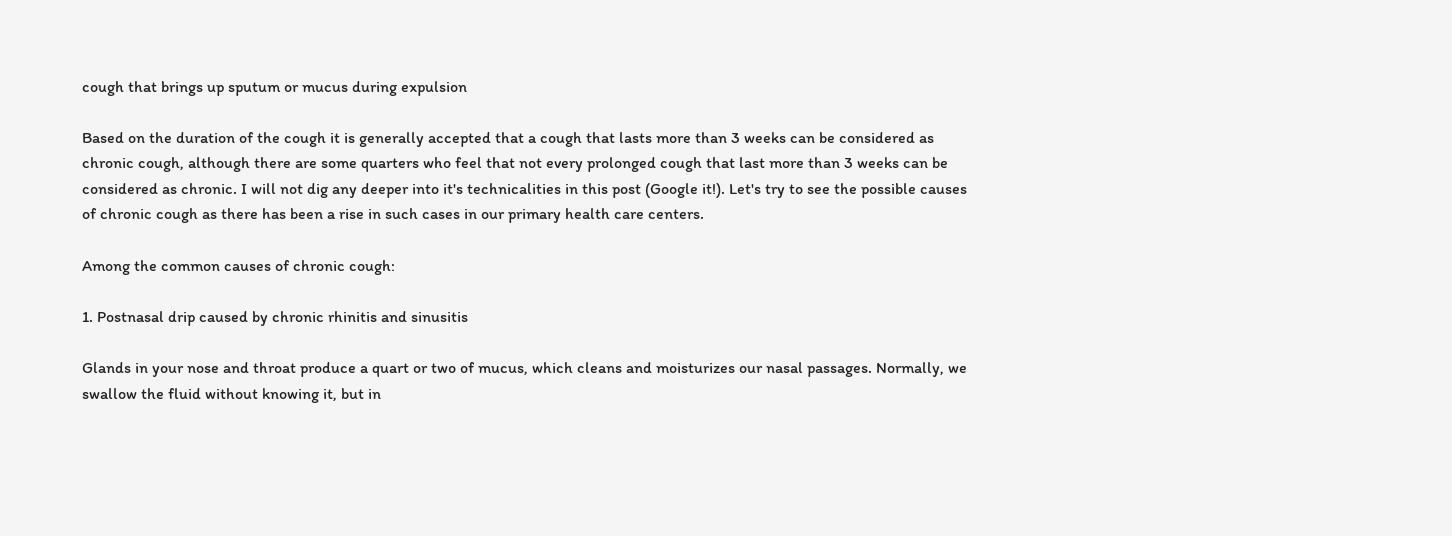cough that brings up sputum or mucus during expulsion

Based on the duration of the cough it is generally accepted that a cough that lasts more than 3 weeks can be considered as chronic cough, although there are some quarters who feel that not every prolonged cough that last more than 3 weeks can be considered as chronic. I will not dig any deeper into it's technicalities in this post (Google it!). Let's try to see the possible causes of chronic cough as there has been a rise in such cases in our primary health care centers.

Among the common causes of chronic cough:

1. Postnasal drip caused by chronic rhinitis and sinusitis

Glands in your nose and throat produce a quart or two of mucus, which cleans and moisturizes our nasal passages. Normally, we swallow the fluid without knowing it, but in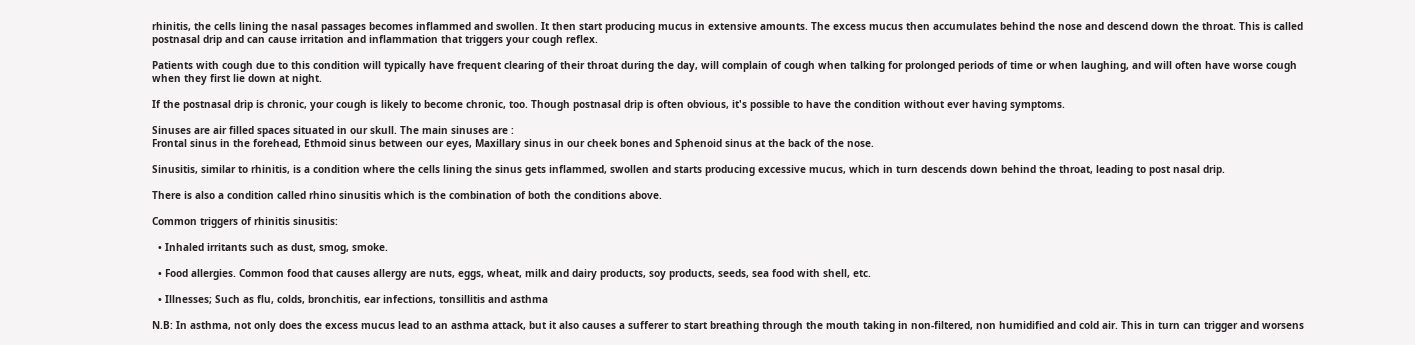rhinitis, the cells lining the nasal passages becomes inflammed and swollen. It then start producing mucus in extensive amounts. The excess mucus then accumulates behind the nose and descend down the throat. This is called postnasal drip and can cause irritation and inflammation that triggers your cough reflex.

Patients with cough due to this condition will typically have frequent clearing of their throat during the day, will complain of cough when talking for prolonged periods of time or when laughing, and will often have worse cough when they first lie down at night.

If the postnasal drip is chronic, your cough is likely to become chronic, too. Though postnasal drip is often obvious, it's possible to have the condition without ever having symptoms.

Sinuses are air filled spaces situated in our skull. The main sinuses are :
Frontal sinus in the forehead, Ethmoid sinus between our eyes, Maxillary sinus in our cheek bones and Sphenoid sinus at the back of the nose.

Sinusitis, similar to rhinitis, is a condition where the cells lining the sinus gets inflammed, swollen and starts producing excessive mucus, which in turn descends down behind the throat, leading to post nasal drip.

There is also a condition called rhino sinusitis which is the combination of both the conditions above.

Common triggers of rhinitis sinusitis:

  • Inhaled irritants such as dust, smog, smoke.

  • Food allergies. Common food that causes allergy are nuts, eggs, wheat, milk and dairy products, soy products, seeds, sea food with shell, etc.

  • Illnesses; Such as flu, colds, bronchitis, ear infections, tonsillitis and asthma

N.B: In asthma, not only does the excess mucus lead to an asthma attack, but it also causes a sufferer to start breathing through the mouth taking in non-filtered, non humidified and cold air. This in turn can trigger and worsens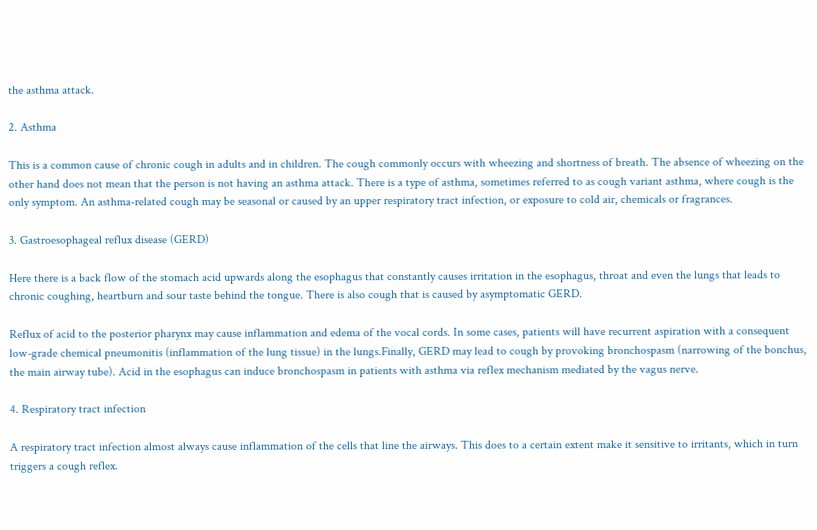the asthma attack.

2. Asthma

This is a common cause of chronic cough in adults and in children. The cough commonly occurs with wheezing and shortness of breath. The absence of wheezing on the other hand does not mean that the person is not having an asthma attack. There is a type of asthma, sometimes referred to as cough variant asthma, where cough is the only symptom. An asthma-related cough may be seasonal or caused by an upper respiratory tract infection, or exposure to cold air, chemicals or fragrances.

3. Gastroesophageal reflux disease (GERD)

Here there is a back flow of the stomach acid upwards along the esophagus that constantly causes irritation in the esophagus, throat and even the lungs that leads to chronic coughing, heartburn and sour taste behind the tongue. There is also cough that is caused by asymptomatic GERD.

Reflux of acid to the posterior pharynx may cause inflammation and edema of the vocal cords. In some cases, patients will have recurrent aspiration with a consequent low-grade chemical pneumonitis (inflammation of the lung tissue) in the lungs.Finally, GERD may lead to cough by provoking bronchospasm (narrowing of the bonchus, the main airway tube). Acid in the esophagus can induce bronchospasm in patients with asthma via reflex mechanism mediated by the vagus nerve.

4. Respiratory tract infection

A respiratory tract infection almost always cause inflammation of the cells that line the airways. This does to a certain extent make it sensitive to irritants, which in turn triggers a cough reflex.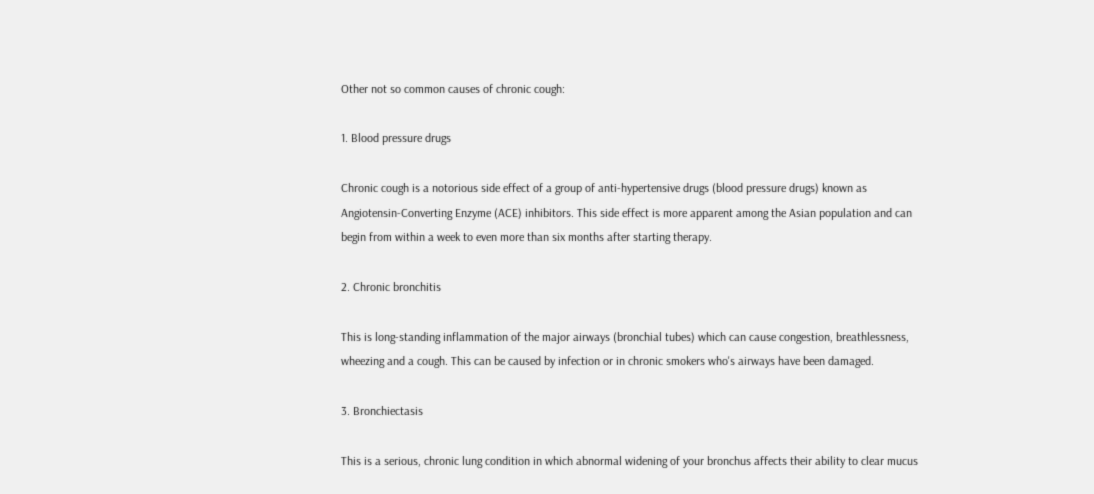Other not so common causes of chronic cough:

1. Blood pressure drugs

Chronic cough is a notorious side effect of a group of anti-hypertensive drugs (blood pressure drugs) known as Angiotensin-Converting Enzyme (ACE) inhibitors. This side effect is more apparent among the Asian population and can begin from within a week to even more than six months after starting therapy.

2. Chronic bronchitis

This is long-standing inflammation of the major airways (bronchial tubes) which can cause congestion, breathlessness, wheezing and a cough. This can be caused by infection or in chronic smokers who's airways have been damaged.

3. Bronchiectasis

This is a serious, chronic lung condition in which abnormal widening of your bronchus affects their ability to clear mucus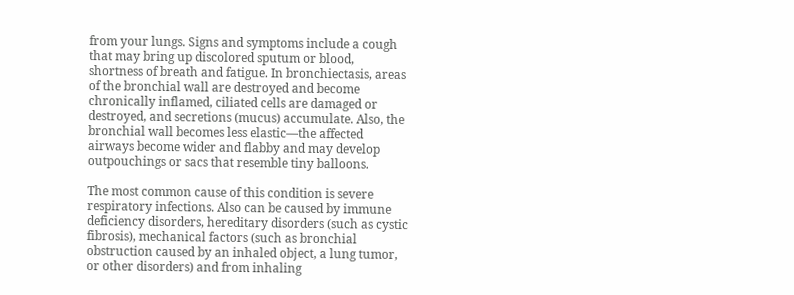from your lungs. Signs and symptoms include a cough that may bring up discolored sputum or blood, shortness of breath and fatigue. In bronchiectasis, areas of the bronchial wall are destroyed and become chronically inflamed, ciliated cells are damaged or destroyed, and secretions (mucus) accumulate. Also, the bronchial wall becomes less elastic—the affected airways become wider and flabby and may develop outpouchings or sacs that resemble tiny balloons.

The most common cause of this condition is severe respiratory infections. Also can be caused by immune deficiency disorders, hereditary disorders (such as cystic fibrosis), mechanical factors (such as bronchial obstruction caused by an inhaled object, a lung tumor, or other disorders) and from inhaling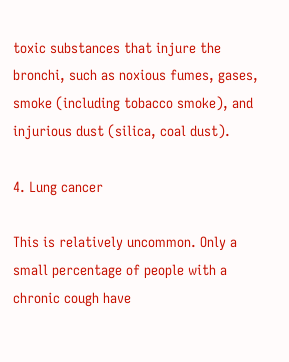toxic substances that injure the bronchi, such as noxious fumes, gases, smoke (including tobacco smoke), and injurious dust (silica, coal dust).

4. Lung cancer

This is relatively uncommon. Only a small percentage of people with a chronic cough have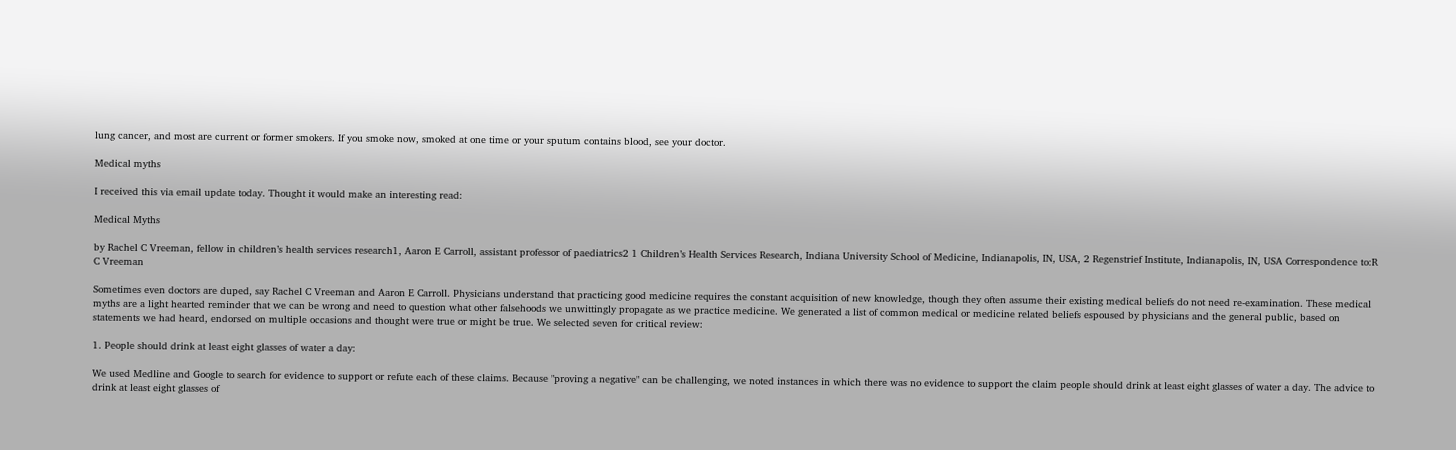lung cancer, and most are current or former smokers. If you smoke now, smoked at one time or your sputum contains blood, see your doctor.

Medical myths

I received this via email update today. Thought it would make an interesting read:

Medical Myths

by Rachel C Vreeman, fellow in children’s health services research1, Aaron E Carroll, assistant professor of paediatrics2 1 Children’s Health Services Research, Indiana University School of Medicine, Indianapolis, IN, USA, 2 Regenstrief Institute, Indianapolis, IN, USA Correspondence to:R C Vreeman

Sometimes even doctors are duped, say Rachel C Vreeman and Aaron E Carroll. Physicians understand that practicing good medicine requires the constant acquisition of new knowledge, though they often assume their existing medical beliefs do not need re-examination. These medical myths are a light hearted reminder that we can be wrong and need to question what other falsehoods we unwittingly propagate as we practice medicine. We generated a list of common medical or medicine related beliefs espoused by physicians and the general public, based on statements we had heard, endorsed on multiple occasions and thought were true or might be true. We selected seven for critical review:

1. People should drink at least eight glasses of water a day:

We used Medline and Google to search for evidence to support or refute each of these claims. Because "proving a negative" can be challenging, we noted instances in which there was no evidence to support the claim people should drink at least eight glasses of water a day. The advice to drink at least eight glasses of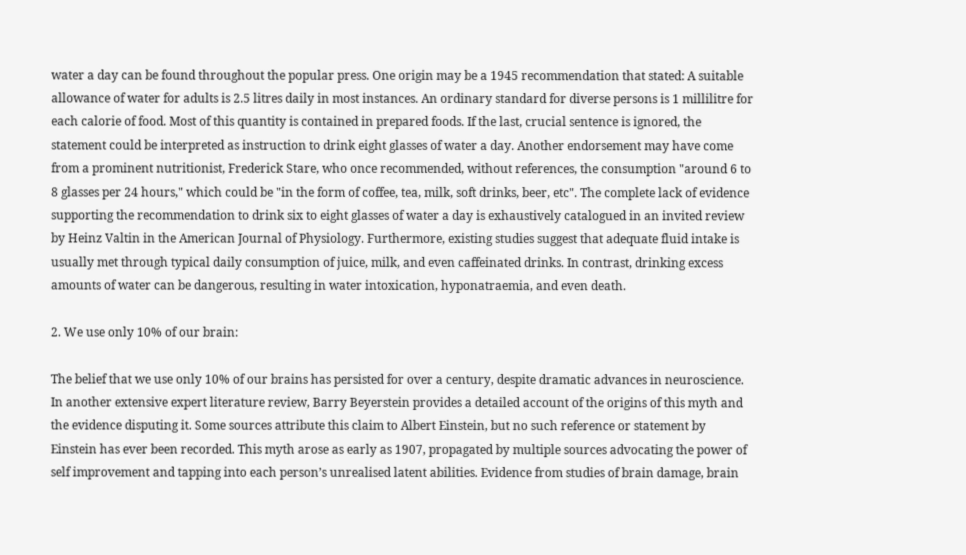water a day can be found throughout the popular press. One origin may be a 1945 recommendation that stated: A suitable allowance of water for adults is 2.5 litres daily in most instances. An ordinary standard for diverse persons is 1 millilitre for each calorie of food. Most of this quantity is contained in prepared foods. If the last, crucial sentence is ignored, the statement could be interpreted as instruction to drink eight glasses of water a day. Another endorsement may have come from a prominent nutritionist, Frederick Stare, who once recommended, without references, the consumption "around 6 to 8 glasses per 24 hours," which could be "in the form of coffee, tea, milk, soft drinks, beer, etc". The complete lack of evidence supporting the recommendation to drink six to eight glasses of water a day is exhaustively catalogued in an invited review by Heinz Valtin in the American Journal of Physiology. Furthermore, existing studies suggest that adequate fluid intake is usually met through typical daily consumption of juice, milk, and even caffeinated drinks. In contrast, drinking excess amounts of water can be dangerous, resulting in water intoxication, hyponatraemia, and even death.

2. We use only 10% of our brain:

The belief that we use only 10% of our brains has persisted for over a century, despite dramatic advances in neuroscience. In another extensive expert literature review, Barry Beyerstein provides a detailed account of the origins of this myth and the evidence disputing it. Some sources attribute this claim to Albert Einstein, but no such reference or statement by Einstein has ever been recorded. This myth arose as early as 1907, propagated by multiple sources advocating the power of self improvement and tapping into each person’s unrealised latent abilities. Evidence from studies of brain damage, brain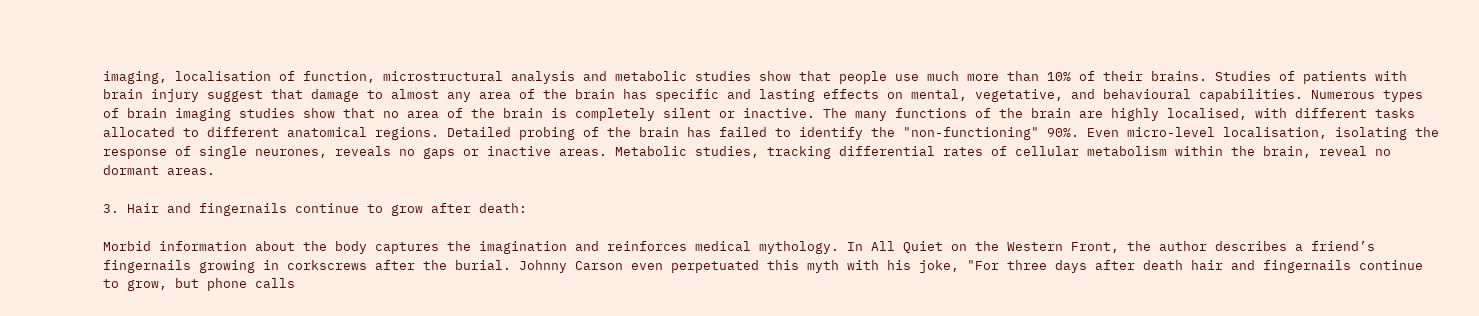imaging, localisation of function, microstructural analysis and metabolic studies show that people use much more than 10% of their brains. Studies of patients with brain injury suggest that damage to almost any area of the brain has specific and lasting effects on mental, vegetative, and behavioural capabilities. Numerous types of brain imaging studies show that no area of the brain is completely silent or inactive. The many functions of the brain are highly localised, with different tasks allocated to different anatomical regions. Detailed probing of the brain has failed to identify the "non-functioning" 90%. Even micro-level localisation, isolating the response of single neurones, reveals no gaps or inactive areas. Metabolic studies, tracking differential rates of cellular metabolism within the brain, reveal no dormant areas.

3. Hair and fingernails continue to grow after death:

Morbid information about the body captures the imagination and reinforces medical mythology. In All Quiet on the Western Front, the author describes a friend’s fingernails growing in corkscrews after the burial. Johnny Carson even perpetuated this myth with his joke, "For three days after death hair and fingernails continue to grow, but phone calls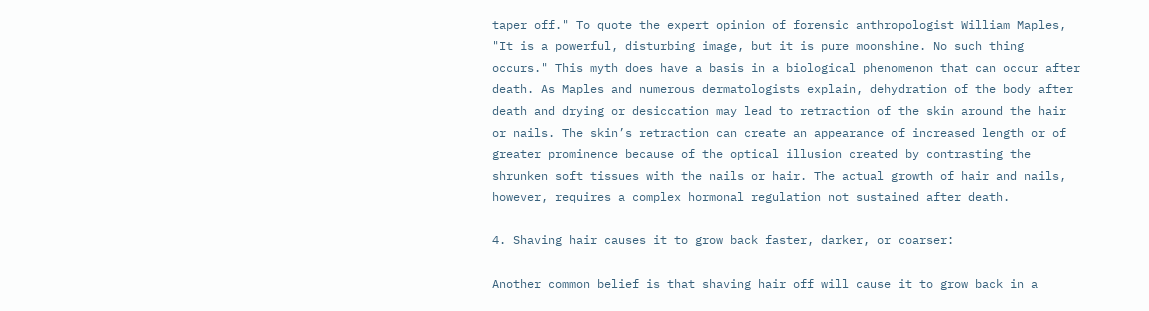taper off." To quote the expert opinion of forensic anthropologist William Maples, "It is a powerful, disturbing image, but it is pure moonshine. No such thing occurs." This myth does have a basis in a biological phenomenon that can occur after death. As Maples and numerous dermatologists explain, dehydration of the body after death and drying or desiccation may lead to retraction of the skin around the hair or nails. The skin’s retraction can create an appearance of increased length or of greater prominence because of the optical illusion created by contrasting the shrunken soft tissues with the nails or hair. The actual growth of hair and nails, however, requires a complex hormonal regulation not sustained after death.

4. Shaving hair causes it to grow back faster, darker, or coarser:

Another common belief is that shaving hair off will cause it to grow back in a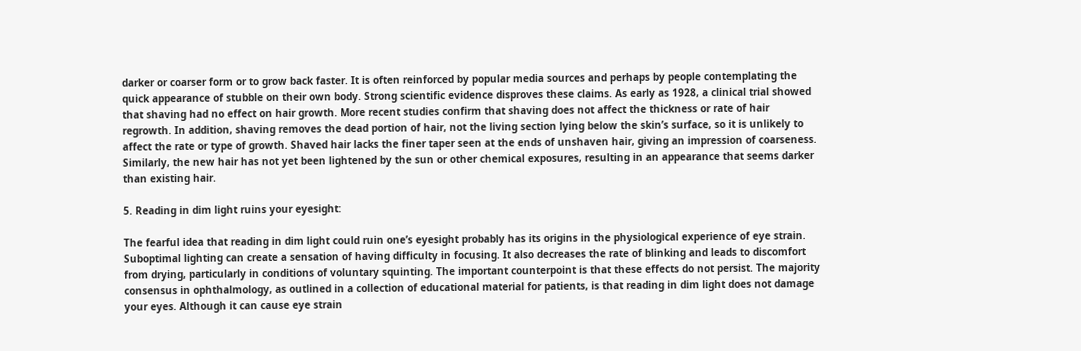darker or coarser form or to grow back faster. It is often reinforced by popular media sources and perhaps by people contemplating the quick appearance of stubble on their own body. Strong scientific evidence disproves these claims. As early as 1928, a clinical trial showed that shaving had no effect on hair growth. More recent studies confirm that shaving does not affect the thickness or rate of hair regrowth. In addition, shaving removes the dead portion of hair, not the living section lying below the skin’s surface, so it is unlikely to affect the rate or type of growth. Shaved hair lacks the finer taper seen at the ends of unshaven hair, giving an impression of coarseness. Similarly, the new hair has not yet been lightened by the sun or other chemical exposures, resulting in an appearance that seems darker than existing hair.

5. Reading in dim light ruins your eyesight:

The fearful idea that reading in dim light could ruin one’s eyesight probably has its origins in the physiological experience of eye strain. Suboptimal lighting can create a sensation of having difficulty in focusing. It also decreases the rate of blinking and leads to discomfort from drying, particularly in conditions of voluntary squinting. The important counterpoint is that these effects do not persist. The majority consensus in ophthalmology, as outlined in a collection of educational material for patients, is that reading in dim light does not damage your eyes. Although it can cause eye strain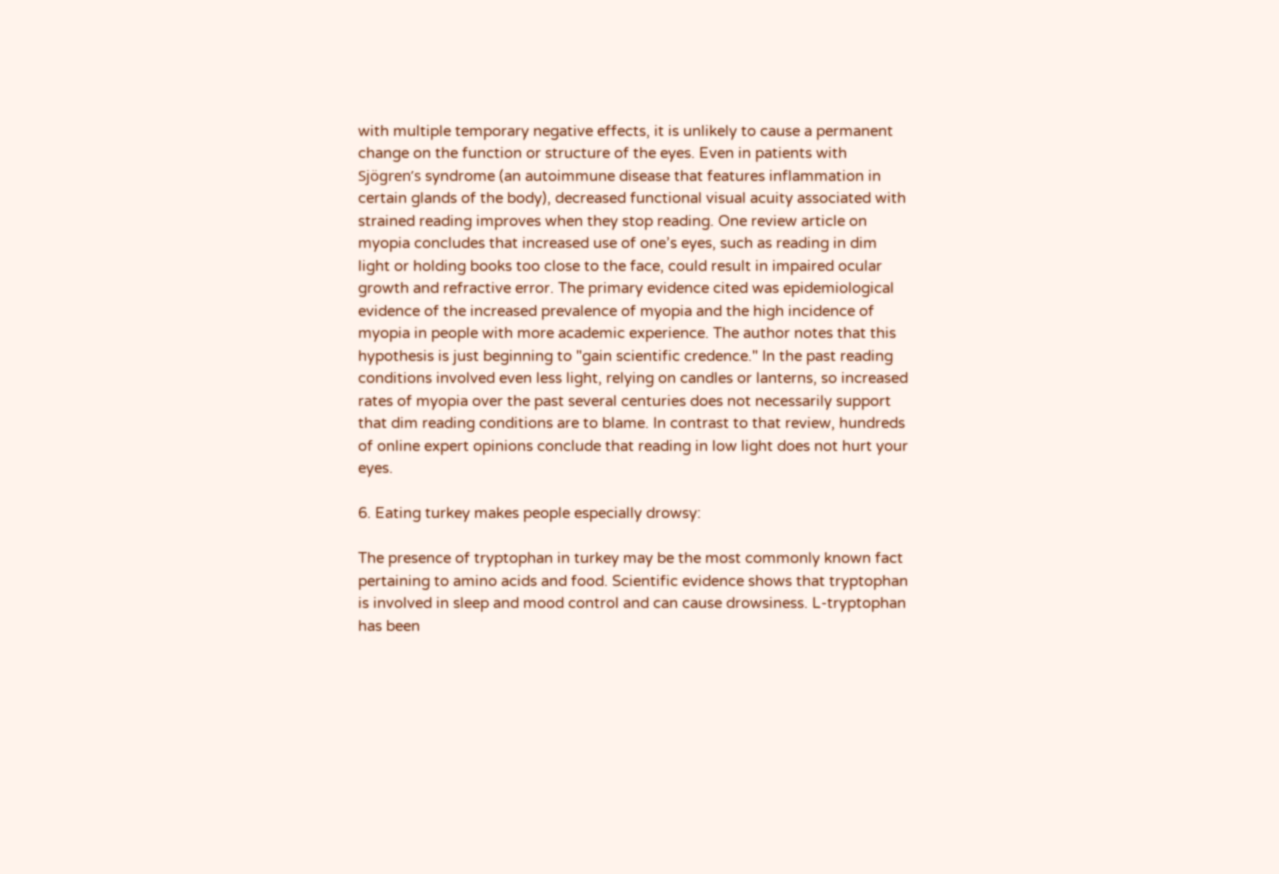with multiple temporary negative effects, it is unlikely to cause a permanent change on the function or structure of the eyes. Even in patients with Sjögren’s syndrome (an autoimmune disease that features inflammation in certain glands of the body), decreased functional visual acuity associated with strained reading improves when they stop reading. One review article on myopia concludes that increased use of one’s eyes, such as reading in dim light or holding books too close to the face, could result in impaired ocular growth and refractive error. The primary evidence cited was epidemiological evidence of the increased prevalence of myopia and the high incidence of myopia in people with more academic experience. The author notes that this hypothesis is just beginning to "gain scientific credence." In the past reading conditions involved even less light, relying on candles or lanterns, so increased rates of myopia over the past several centuries does not necessarily support that dim reading conditions are to blame. In contrast to that review, hundreds of online expert opinions conclude that reading in low light does not hurt your eyes.

6. Eating turkey makes people especially drowsy:

The presence of tryptophan in turkey may be the most commonly known fact pertaining to amino acids and food. Scientific evidence shows that tryptophan is involved in sleep and mood control and can cause drowsiness. L-tryptophan has been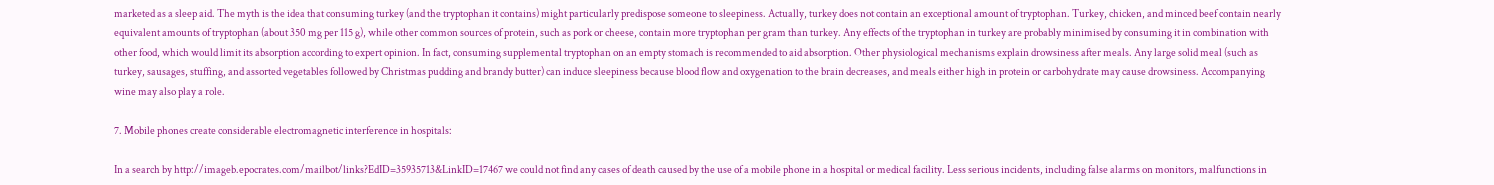marketed as a sleep aid. The myth is the idea that consuming turkey (and the tryptophan it contains) might particularly predispose someone to sleepiness. Actually, turkey does not contain an exceptional amount of tryptophan. Turkey, chicken, and minced beef contain nearly equivalent amounts of tryptophan (about 350 mg per 115 g), while other common sources of protein, such as pork or cheese, contain more tryptophan per gram than turkey. Any effects of the tryptophan in turkey are probably minimised by consuming it in combination with other food, which would limit its absorption according to expert opinion. In fact, consuming supplemental tryptophan on an empty stomach is recommended to aid absorption. Other physiological mechanisms explain drowsiness after meals. Any large solid meal (such as turkey, sausages, stuffing, and assorted vegetables followed by Christmas pudding and brandy butter) can induce sleepiness because blood flow and oxygenation to the brain decreases, and meals either high in protein or carbohydrate may cause drowsiness. Accompanying wine may also play a role.

7. Mobile phones create considerable electromagnetic interference in hospitals:

In a search by http://imageb.epocrates.com/mailbot/links?EdID=35935713&LinkID=17467 we could not find any cases of death caused by the use of a mobile phone in a hospital or medical facility. Less serious incidents, including false alarms on monitors, malfunctions in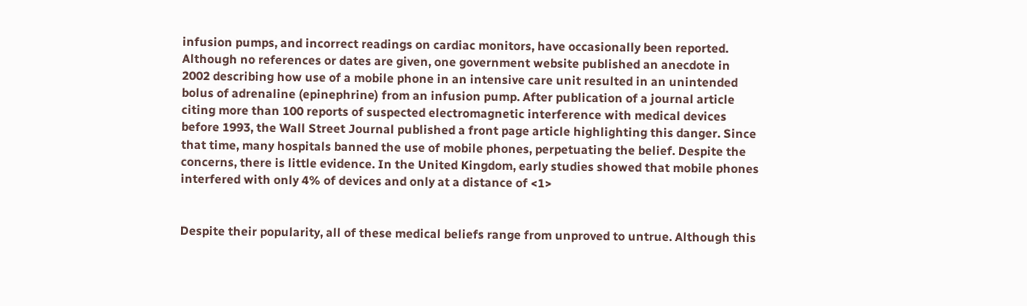infusion pumps, and incorrect readings on cardiac monitors, have occasionally been reported. Although no references or dates are given, one government website published an anecdote in 2002 describing how use of a mobile phone in an intensive care unit resulted in an unintended bolus of adrenaline (epinephrine) from an infusion pump. After publication of a journal article citing more than 100 reports of suspected electromagnetic interference with medical devices before 1993, the Wall Street Journal published a front page article highlighting this danger. Since that time, many hospitals banned the use of mobile phones, perpetuating the belief. Despite the concerns, there is little evidence. In the United Kingdom, early studies showed that mobile phones interfered with only 4% of devices and only at a distance of <1>


Despite their popularity, all of these medical beliefs range from unproved to untrue. Although this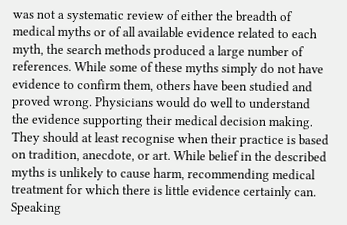was not a systematic review of either the breadth of medical myths or of all available evidence related to each myth, the search methods produced a large number of references. While some of these myths simply do not have evidence to confirm them, others have been studied and proved wrong. Physicians would do well to understand the evidence supporting their medical decision making. They should at least recognise when their practice is based on tradition, anecdote, or art. While belief in the described myths is unlikely to cause harm, recommending medical treatment for which there is little evidence certainly can. Speaking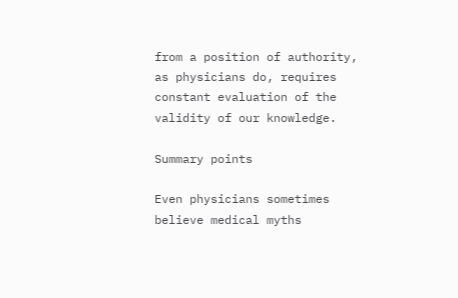from a position of authority, as physicians do, requires constant evaluation of the validity of our knowledge.

Summary points

Even physicians sometimes believe medical myths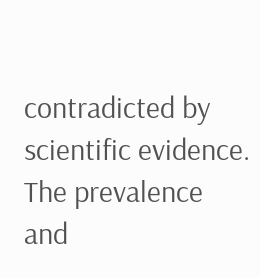contradicted by scientific evidence. The prevalence and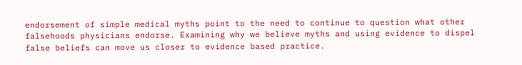endorsement of simple medical myths point to the need to continue to question what other falsehoods physicians endorse. Examining why we believe myths and using evidence to dispel false beliefs can move us closer to evidence based practice.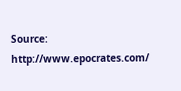Source: http://www.epocrates.com/